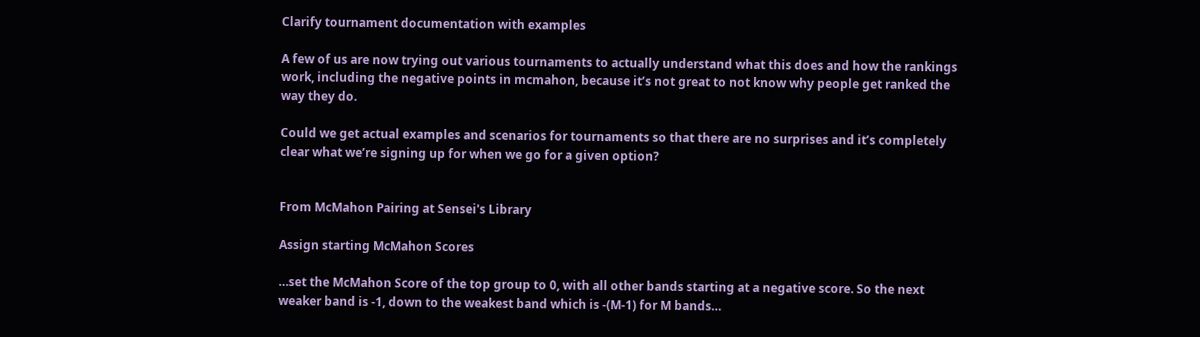Clarify tournament documentation with examples

A few of us are now trying out various tournaments to actually understand what this does and how the rankings work, including the negative points in mcmahon, because it’s not great to not know why people get ranked the way they do.

Could we get actual examples and scenarios for tournaments so that there are no surprises and it’s completely clear what we’re signing up for when we go for a given option?


From McMahon Pairing at Sensei's Library

Assign starting McMahon Scores

…set the McMahon Score of the top group to 0, with all other bands starting at a negative score. So the next weaker band is -1, down to the weakest band which is -(M-1) for M bands…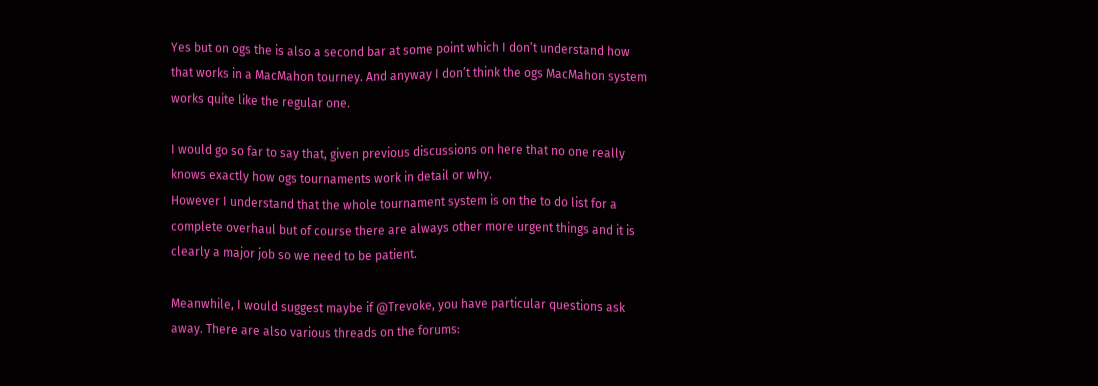Yes but on ogs the is also a second bar at some point which I don’t understand how that works in a MacMahon tourney. And anyway I don’t think the ogs MacMahon system works quite like the regular one.

I would go so far to say that, given previous discussions on here that no one really knows exactly how ogs tournaments work in detail or why.
However I understand that the whole tournament system is on the to do list for a complete overhaul but of course there are always other more urgent things and it is clearly a major job so we need to be patient.

Meanwhile, I would suggest maybe if @Trevoke, you have particular questions ask away. There are also various threads on the forums: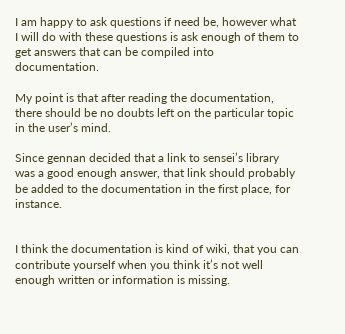I am happy to ask questions if need be, however what I will do with these questions is ask enough of them to get answers that can be compiled into documentation.

My point is that after reading the documentation, there should be no doubts left on the particular topic in the user’s mind.

Since gennan decided that a link to sensei’s library was a good enough answer, that link should probably be added to the documentation in the first place, for instance.


I think the documentation is kind of wiki, that you can contribute yourself when you think it’s not well enough written or information is missing.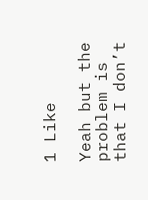1 Like

Yeah but the problem is that I don’t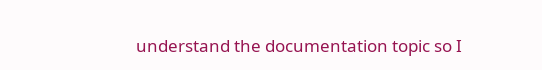understand the documentation topic so I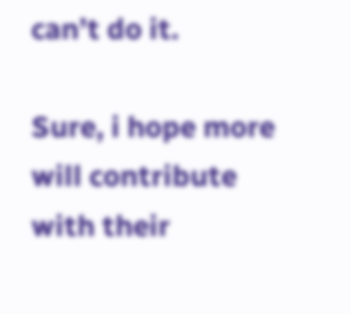can’t do it.

Sure, i hope more will contribute with their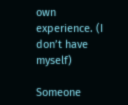own experience. (I don’t have myself)

Someone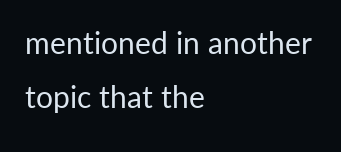mentioned in another topic that the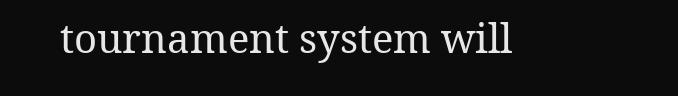tournament system will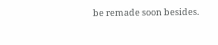be remade soon besides.